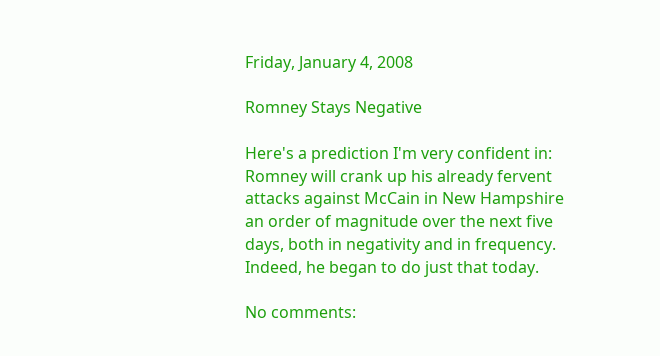Friday, January 4, 2008

Romney Stays Negative

Here's a prediction I'm very confident in: Romney will crank up his already fervent attacks against McCain in New Hampshire an order of magnitude over the next five days, both in negativity and in frequency.  Indeed, he began to do just that today.

No comments: